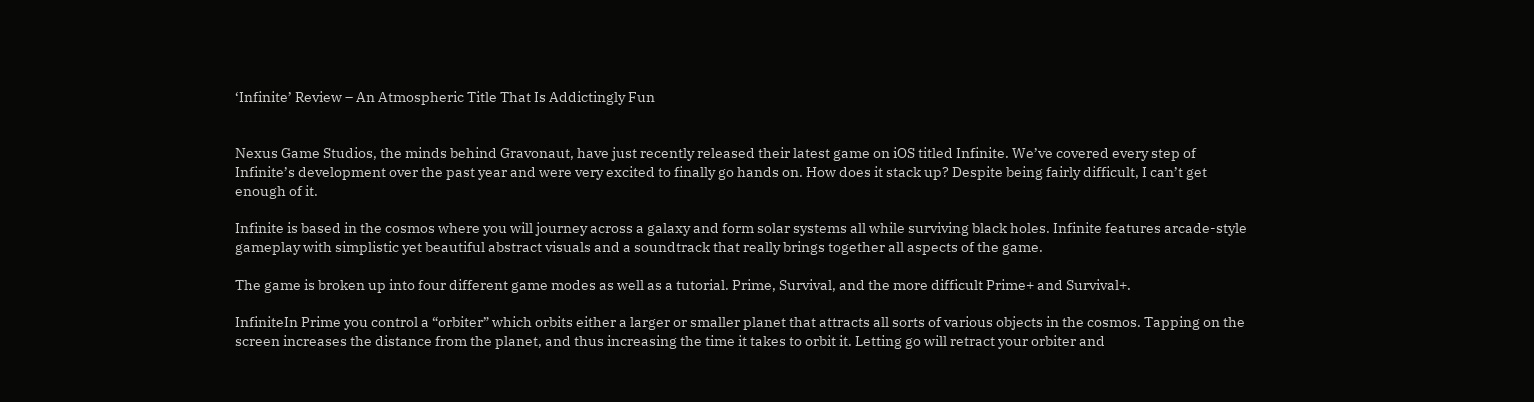‘Infinite’ Review – An Atmospheric Title That Is Addictingly Fun


Nexus Game Studios, the minds behind Gravonaut, have just recently released their latest game on iOS titled Infinite. We’ve covered every step of Infinite’s development over the past year and were very excited to finally go hands on. How does it stack up? Despite being fairly difficult, I can’t get enough of it.

Infinite is based in the cosmos where you will journey across a galaxy and form solar systems all while surviving black holes. Infinite features arcade-style gameplay with simplistic yet beautiful abstract visuals and a soundtrack that really brings together all aspects of the game.

The game is broken up into four different game modes as well as a tutorial. Prime, Survival, and the more difficult Prime+ and Survival+.

InfiniteIn Prime you control a “orbiter” which orbits either a larger or smaller planet that attracts all sorts of various objects in the cosmos. Tapping on the screen increases the distance from the planet, and thus increasing the time it takes to orbit it. Letting go will retract your orbiter and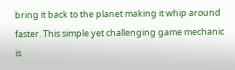bring it back to the planet making it whip around faster. This simple yet challenging game mechanic is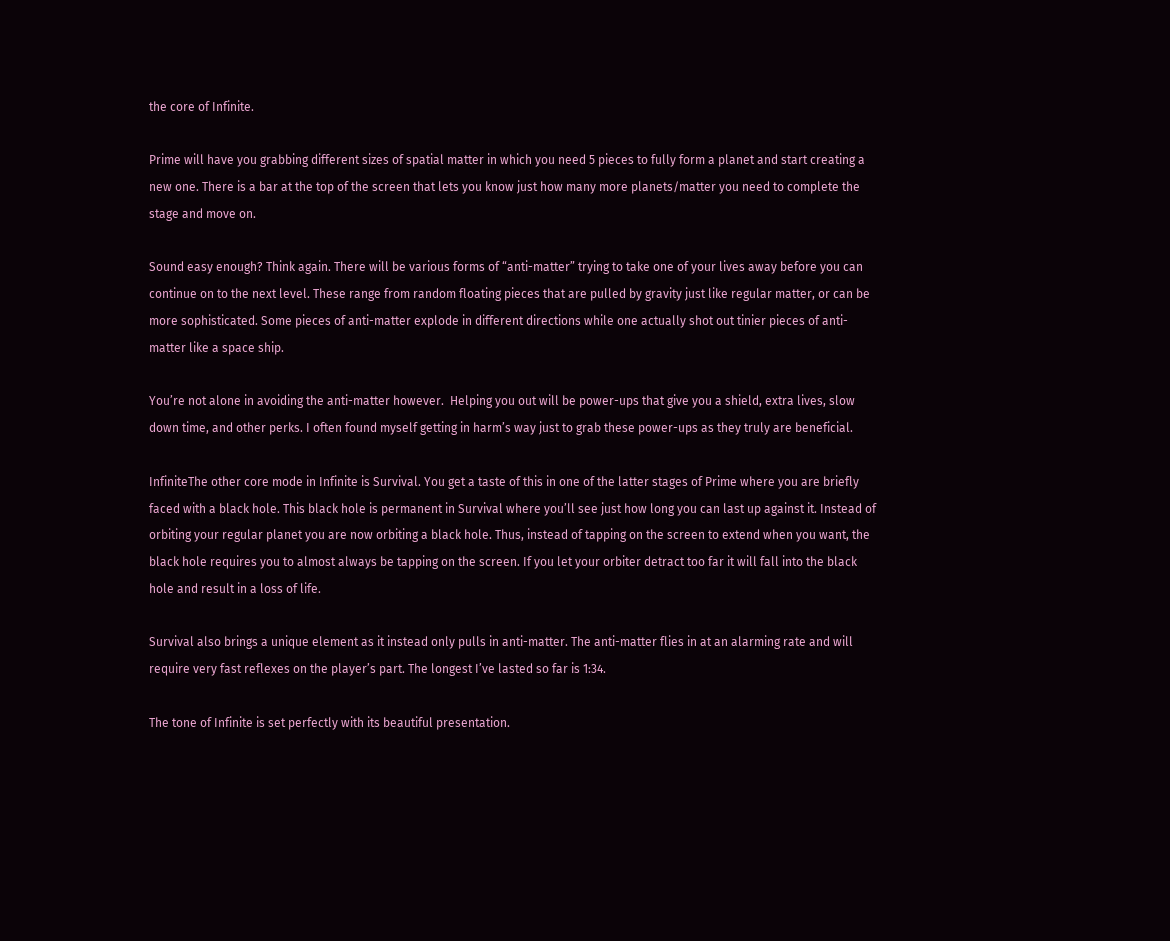the core of Infinite.

Prime will have you grabbing different sizes of spatial matter in which you need 5 pieces to fully form a planet and start creating a new one. There is a bar at the top of the screen that lets you know just how many more planets/matter you need to complete the stage and move on.

Sound easy enough? Think again. There will be various forms of “anti-matter” trying to take one of your lives away before you can continue on to the next level. These range from random floating pieces that are pulled by gravity just like regular matter, or can be more sophisticated. Some pieces of anti-matter explode in different directions while one actually shot out tinier pieces of anti-matter like a space ship.

You’re not alone in avoiding the anti-matter however.  Helping you out will be power-ups that give you a shield, extra lives, slow down time, and other perks. I often found myself getting in harm’s way just to grab these power-ups as they truly are beneficial.

InfiniteThe other core mode in Infinite is Survival. You get a taste of this in one of the latter stages of Prime where you are briefly faced with a black hole. This black hole is permanent in Survival where you’ll see just how long you can last up against it. Instead of orbiting your regular planet you are now orbiting a black hole. Thus, instead of tapping on the screen to extend when you want, the black hole requires you to almost always be tapping on the screen. If you let your orbiter detract too far it will fall into the black hole and result in a loss of life.

Survival also brings a unique element as it instead only pulls in anti-matter. The anti-matter flies in at an alarming rate and will require very fast reflexes on the player’s part. The longest I’ve lasted so far is 1:34.

The tone of Infinite is set perfectly with its beautiful presentation.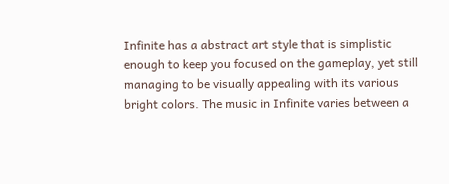Infinite has a abstract art style that is simplistic enough to keep you focused on the gameplay, yet still managing to be visually appealing with its various bright colors. The music in Infinite varies between a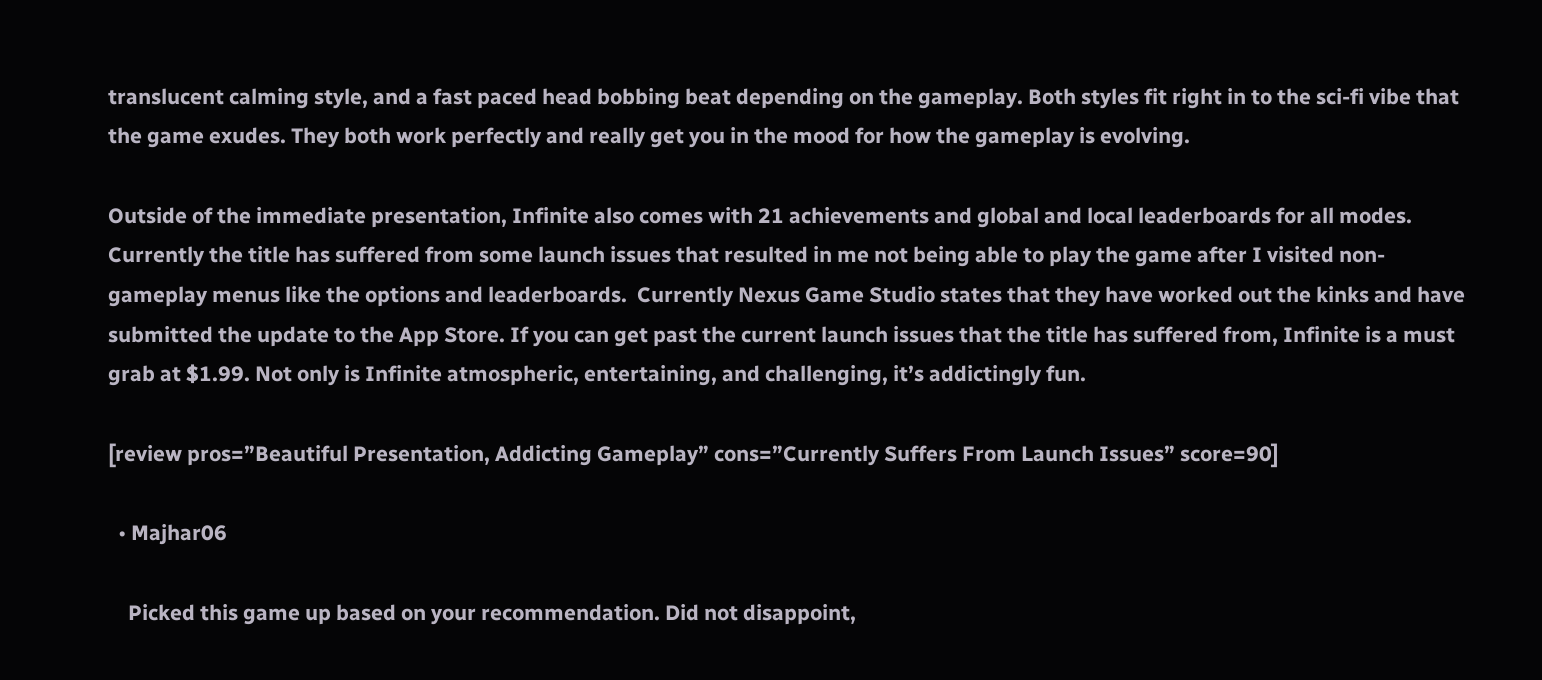translucent calming style, and a fast paced head bobbing beat depending on the gameplay. Both styles fit right in to the sci-fi vibe that the game exudes. They both work perfectly and really get you in the mood for how the gameplay is evolving.

Outside of the immediate presentation, Infinite also comes with 21 achievements and global and local leaderboards for all modes. Currently the title has suffered from some launch issues that resulted in me not being able to play the game after I visited non-gameplay menus like the options and leaderboards.  Currently Nexus Game Studio states that they have worked out the kinks and have submitted the update to the App Store. If you can get past the current launch issues that the title has suffered from, Infinite is a must grab at $1.99. Not only is Infinite atmospheric, entertaining, and challenging, it’s addictingly fun.

[review pros=”Beautiful Presentation, Addicting Gameplay” cons=”Currently Suffers From Launch Issues” score=90]

  • Majhar06

    Picked this game up based on your recommendation. Did not disappoint,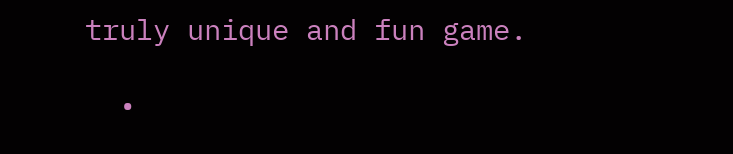truly unique and fun game.

  •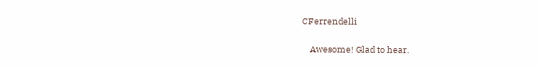CFerrendelli

    Awesome! Glad to hear.